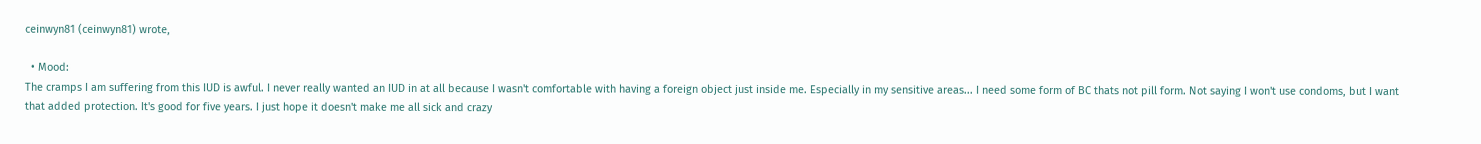ceinwyn81 (ceinwyn81) wrote,

  • Mood:
The cramps I am suffering from this IUD is awful. I never really wanted an IUD in at all because I wasn't comfortable with having a foreign object just inside me. Especially in my sensitive areas... I need some form of BC thats not pill form. Not saying I won't use condoms, but I want that added protection. It's good for five years. I just hope it doesn't make me all sick and crazy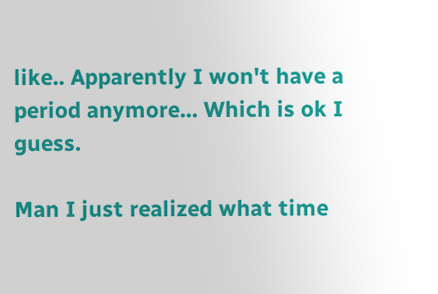like.. Apparently I won't have a period anymore... Which is ok I guess.

Man I just realized what time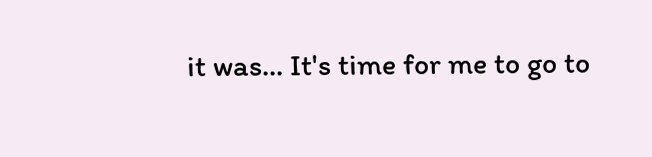it was... It's time for me to go to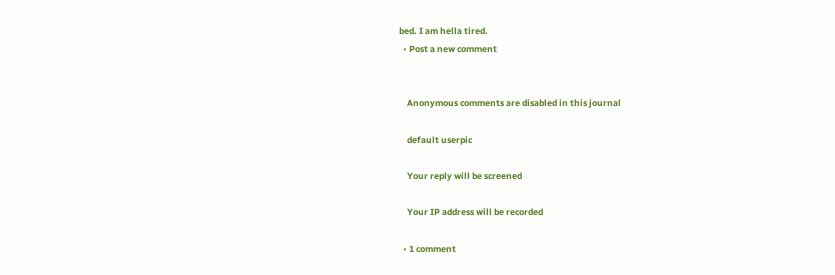bed. I am hella tired.
  • Post a new comment


    Anonymous comments are disabled in this journal

    default userpic

    Your reply will be screened

    Your IP address will be recorded

  • 1 comment